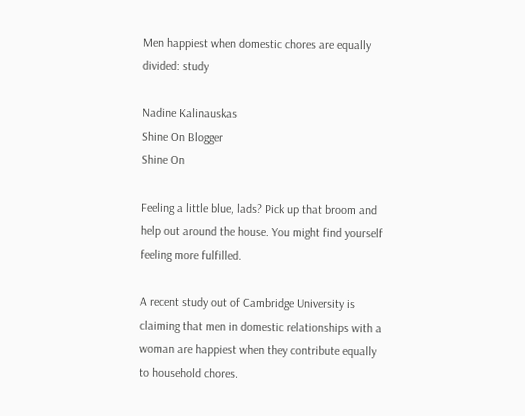Men happiest when domestic chores are equally divided: study

Nadine Kalinauskas
Shine On Blogger
Shine On

Feeling a little blue, lads? Pick up that broom and help out around the house. You might find yourself feeling more fulfilled.

A recent study out of Cambridge University is claiming that men in domestic relationships with a woman are happiest when they contribute equally to household chores.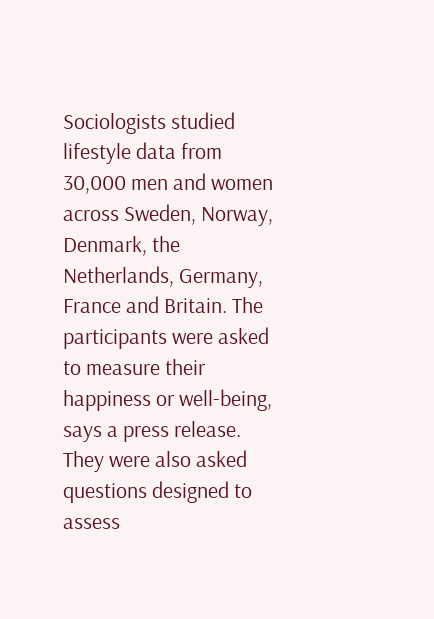Sociologists studied lifestyle data from 30,000 men and women across Sweden, Norway, Denmark, the Netherlands, Germany, France and Britain. The participants were asked to measure their happiness or well-being, says a press release. They were also asked questions designed to assess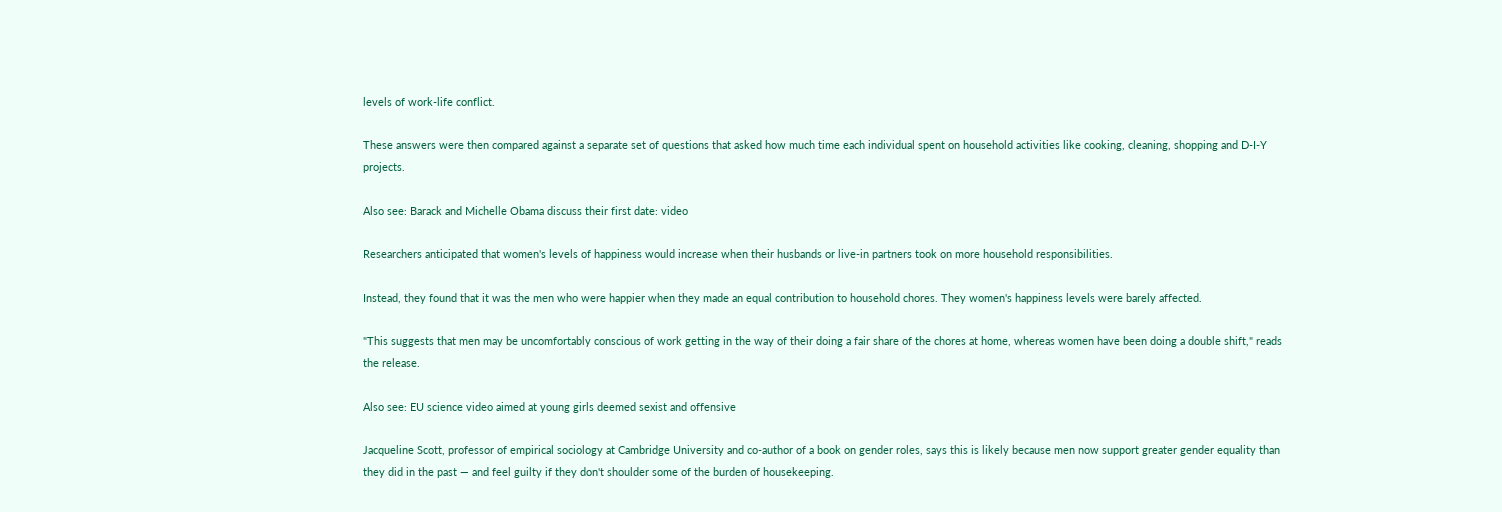levels of work-life conflict.

These answers were then compared against a separate set of questions that asked how much time each individual spent on household activities like cooking, cleaning, shopping and D-I-Y projects.

Also see: Barack and Michelle Obama discuss their first date: video

Researchers anticipated that women's levels of happiness would increase when their husbands or live-in partners took on more household responsibilities.

Instead, they found that it was the men who were happier when they made an equal contribution to household chores. They women's happiness levels were barely affected.

"This suggests that men may be uncomfortably conscious of work getting in the way of their doing a fair share of the chores at home, whereas women have been doing a double shift," reads the release.

Also see: EU science video aimed at young girls deemed sexist and offensive

Jacqueline Scott, professor of empirical sociology at Cambridge University and co-author of a book on gender roles, says this is likely because men now support greater gender equality than they did in the past — and feel guilty if they don't shoulder some of the burden of housekeeping.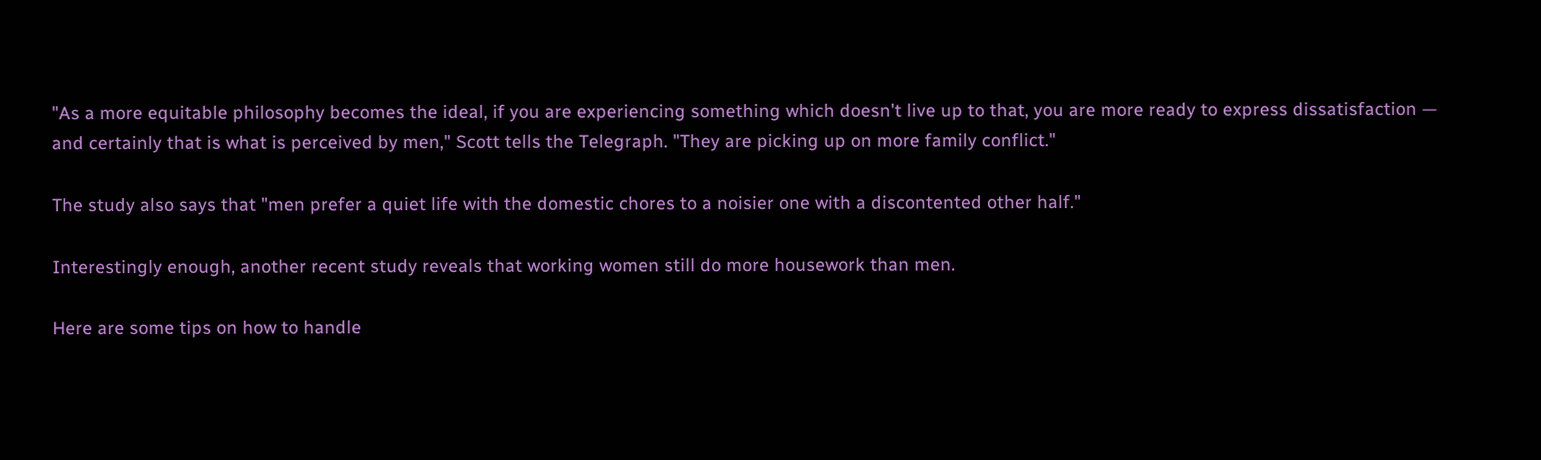"As a more equitable philosophy becomes the ideal, if you are experiencing something which doesn't live up to that, you are more ready to express dissatisfaction — and certainly that is what is perceived by men," Scott tells the Telegraph. "They are picking up on more family conflict."

The study also says that "men prefer a quiet life with the domestic chores to a noisier one with a discontented other half."

Interestingly enough, another recent study reveals that working women still do more housework than men.

Here are some tips on how to handle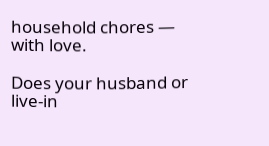household chores — with love.

Does your husband or live-in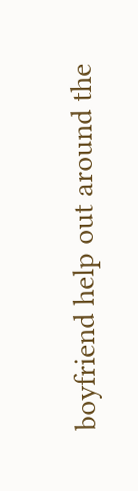boyfriend help out around the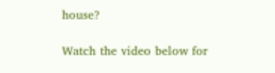house?

Watch the video below for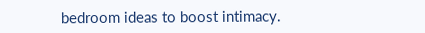bedroom ideas to boost intimacy.